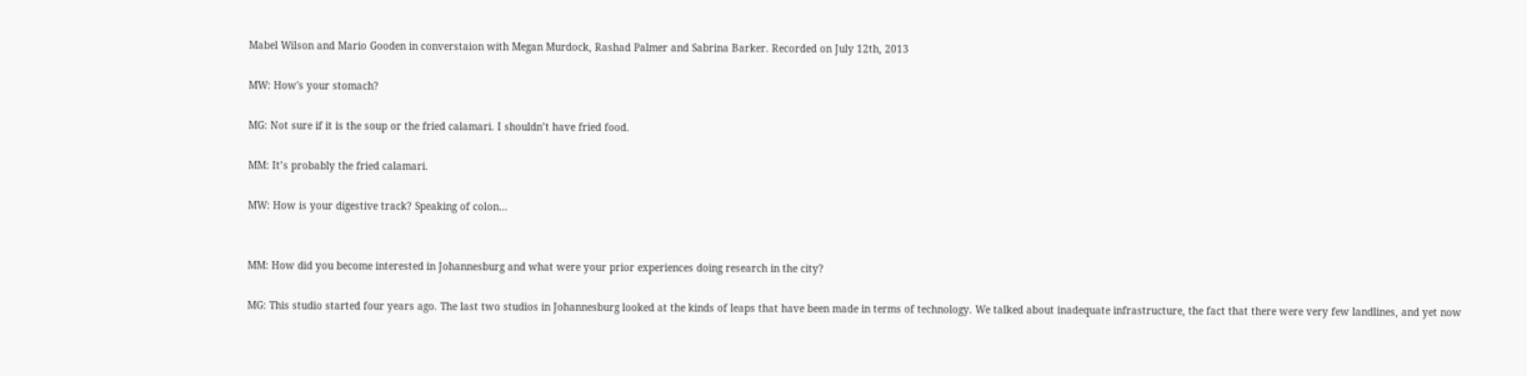Mabel Wilson and Mario Gooden in converstaion with Megan Murdock, Rashad Palmer and Sabrina Barker. Recorded on July 12th, 2013

MW: How's your stomach?

MG: Not sure if it is the soup or the fried calamari. I shouldn’t have fried food.

MM: It’s probably the fried calamari.

MW: How is your digestive track? Speaking of colon…


MM: How did you become interested in Johannesburg and what were your prior experiences doing research in the city?

MG: This studio started four years ago. The last two studios in Johannesburg looked at the kinds of leaps that have been made in terms of technology. We talked about inadequate infrastructure, the fact that there were very few landlines, and yet now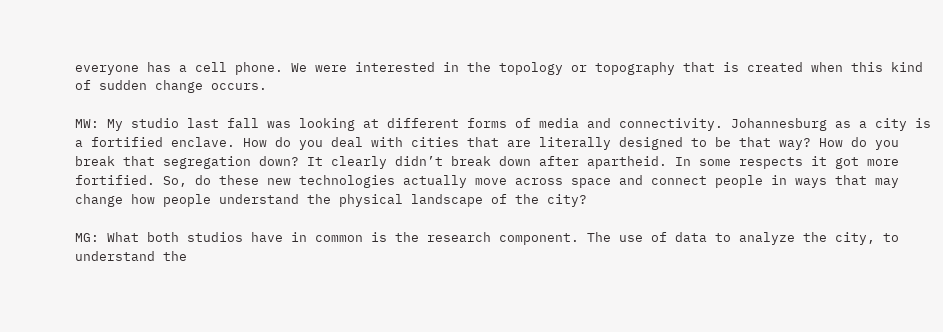everyone has a cell phone. We were interested in the topology or topography that is created when this kind of sudden change occurs.

MW: My studio last fall was looking at different forms of media and connectivity. Johannesburg as a city is a fortified enclave. How do you deal with cities that are literally designed to be that way? How do you break that segregation down? It clearly didn’t break down after apartheid. In some respects it got more fortified. So, do these new technologies actually move across space and connect people in ways that may change how people understand the physical landscape of the city?

MG: What both studios have in common is the research component. The use of data to analyze the city, to understand the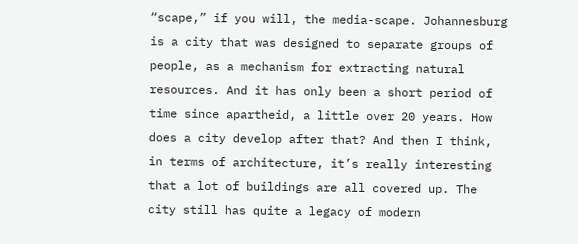“scape,” if you will, the media-scape. Johannesburg is a city that was designed to separate groups of people, as a mechanism for extracting natural resources. And it has only been a short period of time since apartheid, a little over 20 years. How does a city develop after that? And then I think, in terms of architecture, it’s really interesting that a lot of buildings are all covered up. The city still has quite a legacy of modern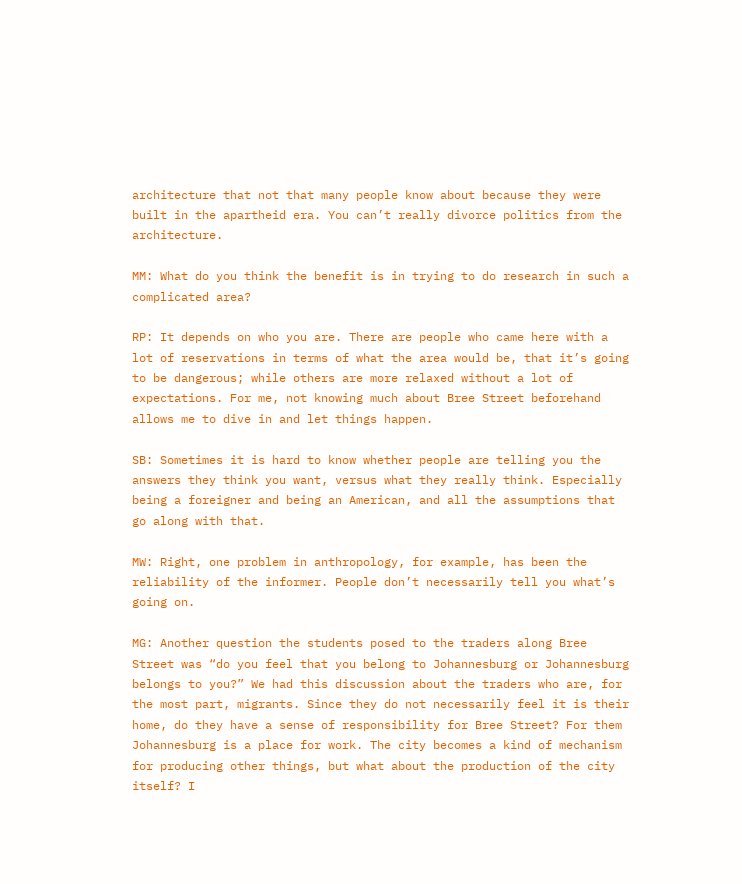architecture that not that many people know about because they were built in the apartheid era. You can’t really divorce politics from the architecture.

MM: What do you think the benefit is in trying to do research in such a complicated area?

RP: It depends on who you are. There are people who came here with a lot of reservations in terms of what the area would be, that it’s going to be dangerous; while others are more relaxed without a lot of expectations. For me, not knowing much about Bree Street beforehand allows me to dive in and let things happen.

SB: Sometimes it is hard to know whether people are telling you the answers they think you want, versus what they really think. Especially being a foreigner and being an American, and all the assumptions that go along with that.

MW: Right, one problem in anthropology, for example, has been the reliability of the informer. People don’t necessarily tell you what’s going on.

MG: Another question the students posed to the traders along Bree Street was “do you feel that you belong to Johannesburg or Johannesburg belongs to you?” We had this discussion about the traders who are, for the most part, migrants. Since they do not necessarily feel it is their home, do they have a sense of responsibility for Bree Street? For them Johannesburg is a place for work. The city becomes a kind of mechanism for producing other things, but what about the production of the city itself? I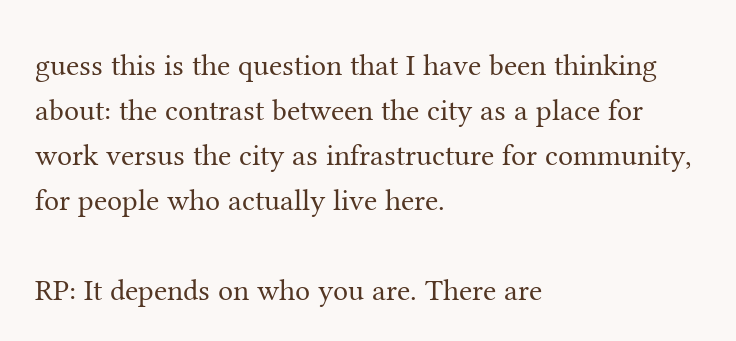guess this is the question that I have been thinking about: the contrast between the city as a place for work versus the city as infrastructure for community, for people who actually live here.

RP: It depends on who you are. There are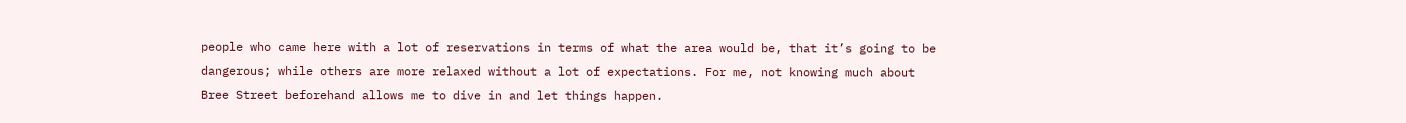people who came here with a lot of reservations in terms of what the area would be, that it’s going to be dangerous; while others are more relaxed without a lot of expectations. For me, not knowing much about Bree Street beforehand allows me to dive in and let things happen.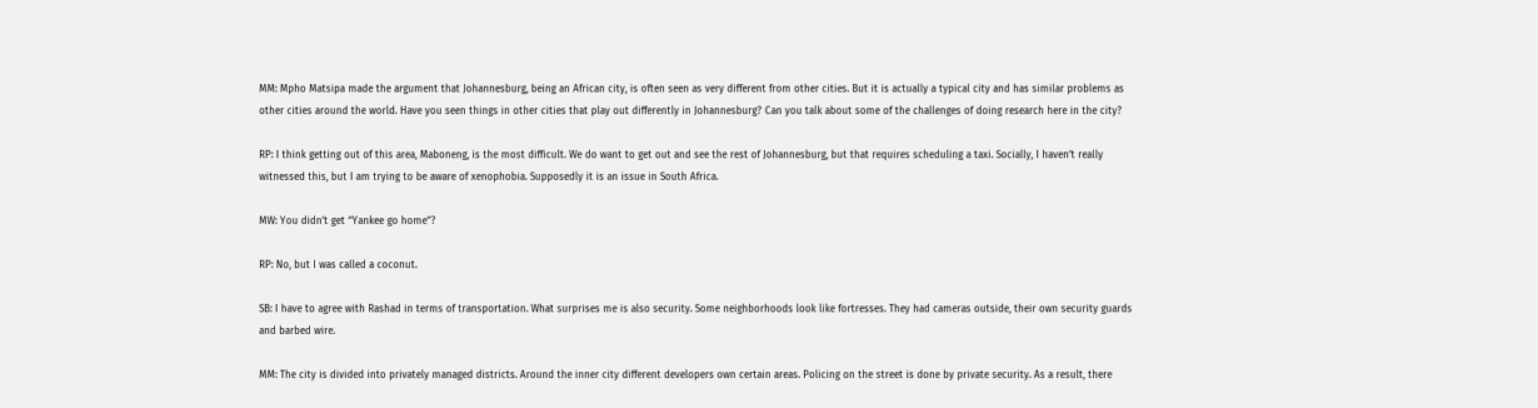MM: Mpho Matsipa made the argument that Johannesburg, being an African city, is often seen as very different from other cities. But it is actually a typical city and has similar problems as other cities around the world. Have you seen things in other cities that play out differently in Johannesburg? Can you talk about some of the challenges of doing research here in the city?

RP: I think getting out of this area, Maboneng, is the most difficult. We do want to get out and see the rest of Johannesburg, but that requires scheduling a taxi. Socially, I haven’t really witnessed this, but I am trying to be aware of xenophobia. Supposedly it is an issue in South Africa.

MW: You didn’t get “Yankee go home”?

RP: No, but I was called a coconut.

SB: I have to agree with Rashad in terms of transportation. What surprises me is also security. Some neighborhoods look like fortresses. They had cameras outside, their own security guards and barbed wire.

MM: The city is divided into privately managed districts. Around the inner city different developers own certain areas. Policing on the street is done by private security. As a result, there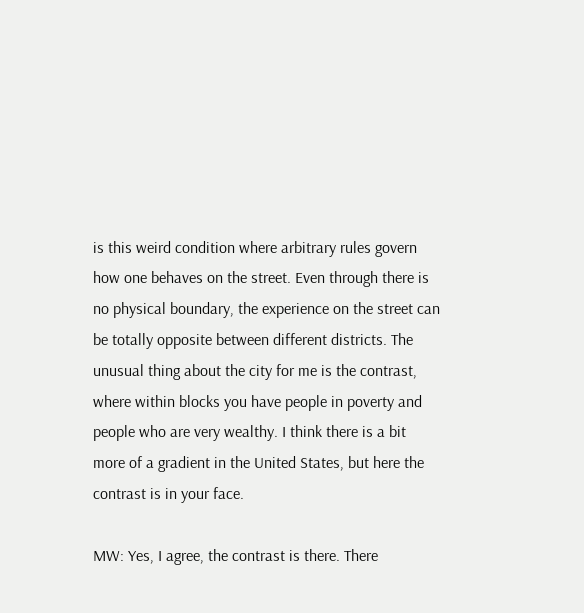is this weird condition where arbitrary rules govern how one behaves on the street. Even through there is no physical boundary, the experience on the street can be totally opposite between different districts. The unusual thing about the city for me is the contrast, where within blocks you have people in poverty and people who are very wealthy. I think there is a bit more of a gradient in the United States, but here the contrast is in your face.

MW: Yes, I agree, the contrast is there. There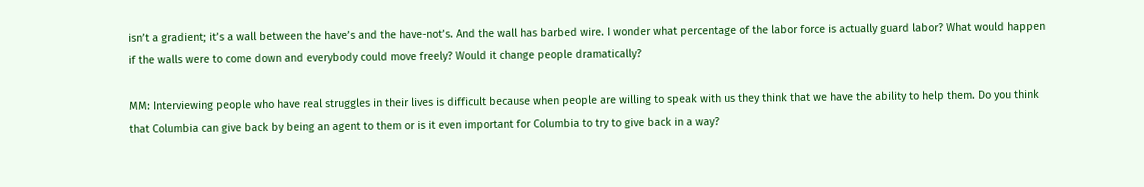isn’t a gradient; it’s a wall between the have’s and the have-not’s. And the wall has barbed wire. I wonder what percentage of the labor force is actually guard labor? What would happen if the walls were to come down and everybody could move freely? Would it change people dramatically?

MM: Interviewing people who have real struggles in their lives is difficult because when people are willing to speak with us they think that we have the ability to help them. Do you think that Columbia can give back by being an agent to them or is it even important for Columbia to try to give back in a way?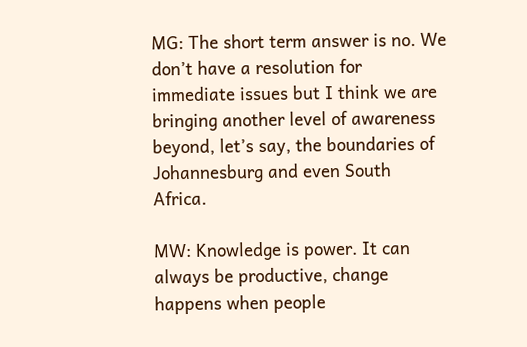MG: The short term answer is no. We don’t have a resolution for immediate issues but I think we are bringing another level of awareness beyond, let’s say, the boundaries of Johannesburg and even South Africa.

MW: Knowledge is power. It can always be productive, change happens when people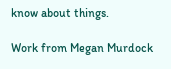know about things.

Work from Megan Murdock